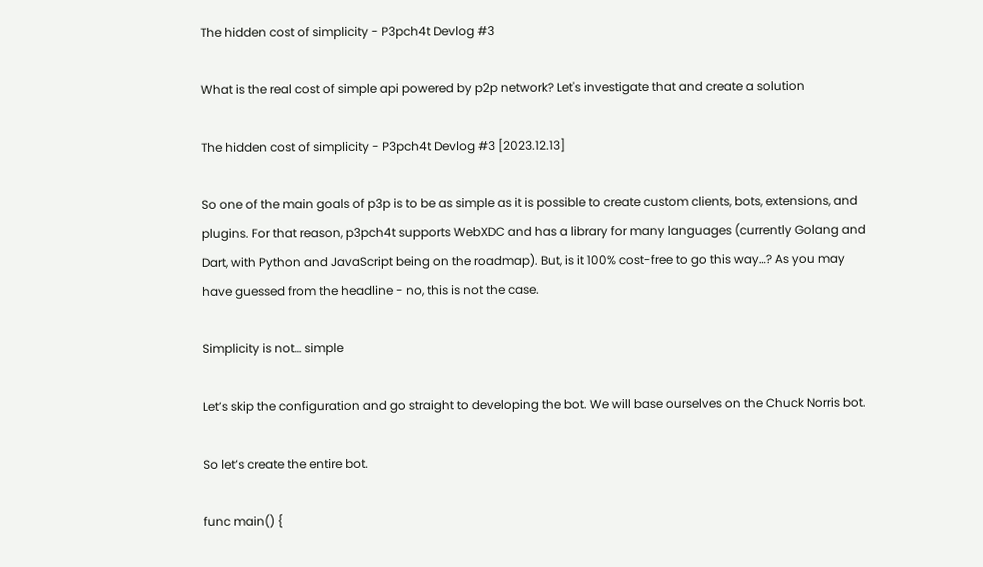The hidden cost of simplicity - P3pch4t Devlog #3

What is the real cost of simple api powered by p2p network? Let's investigate that and create a solution

The hidden cost of simplicity - P3pch4t Devlog #3 [2023.12.13]

So one of the main goals of p3p is to be as simple as it is possible to create custom clients, bots, extensions, and plugins. For that reason, p3pch4t supports WebXDC and has a library for many languages (currently Golang and Dart, with Python and JavaScript being on the roadmap). But, is it 100% cost-free to go this way…? As you may have guessed from the headline - no, this is not the case.

Simplicity is not… simple

Let’s skip the configuration and go straight to developing the bot. We will base ourselves on the Chuck Norris bot.

So let’s create the entire bot.

func main() {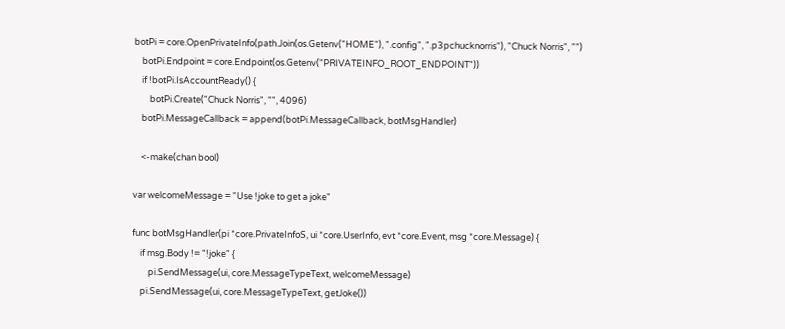botPi = core.OpenPrivateInfo(path.Join(os.Getenv("HOME"), ".config", ".p3pchucknorris"), "Chuck Norris", "")
    botPi.Endpoint = core.Endpoint(os.Getenv("PRIVATEINFO_ROOT_ENDPOINT"))
    if !botPi.IsAccountReady() {
        botPi.Create("Chuck Norris", "", 4096)
    botPi.MessageCallback = append(botPi.MessageCallback, botMsgHandler)

    <-make(chan bool)

var welcomeMessage = "Use !joke to get a joke"

func botMsgHandler(pi *core.PrivateInfoS, ui *core.UserInfo, evt *core.Event, msg *core.Message) {
    if msg.Body != "!joke" {
        pi.SendMessage(ui, core.MessageTypeText, welcomeMessage)
    pi.SendMessage(ui, core.MessageTypeText, getJoke())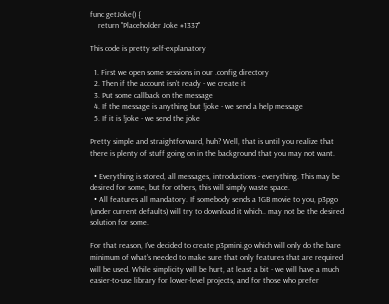func getJoke() {
    return "Placeholder Joke #1337"

This code is pretty self-explanatory

  1. First we open some sessions in our .config directory
  2. Then if the account isn’t ready - we create it
  3. Put some callback on the message
  4. If the message is anything but !joke - we send a help message
  5. If it is !joke - we send the joke

Pretty simple and straightforward, huh? Well, that is until you realize that there is plenty of stuff going on in the background that you may not want.

  • Everything is stored, all messages, introductions - everything. This may be desired for some, but for others, this will simply waste space.
  • All features all mandatory. If somebody sends a 1GB movie to you, p3pgo (under current defaults) will try to download it which.. may not be the desired solution for some.

For that reason, I’ve decided to create p3pmini.go which will only do the bare minimum of what’s needed to make sure that only features that are required will be used. While simplicity will be hurt, at least a bit - we will have a much easier-to-use library for lower-level projects, and for those who prefer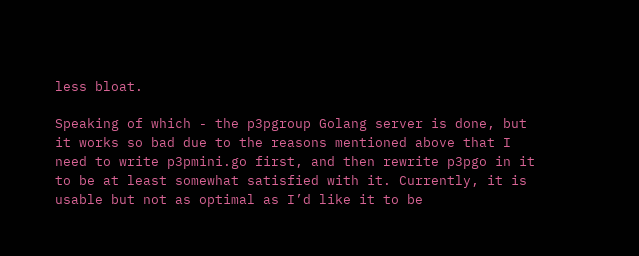less bloat.

Speaking of which - the p3pgroup Golang server is done, but it works so bad due to the reasons mentioned above that I need to write p3pmini.go first, and then rewrite p3pgo in it to be at least somewhat satisfied with it. Currently, it is usable but not as optimal as I’d like it to be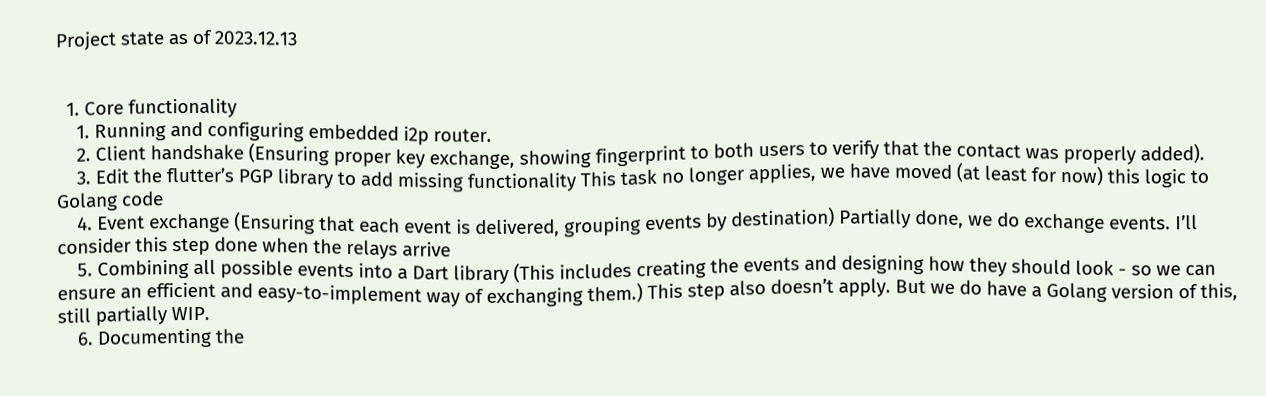Project state as of 2023.12.13


  1. Core functionality
    1. Running and configuring embedded i2p router.
    2. Client handshake (Ensuring proper key exchange, showing fingerprint to both users to verify that the contact was properly added).
    3. Edit the flutter’s PGP library to add missing functionality This task no longer applies, we have moved (at least for now) this logic to Golang code
    4. Event exchange (Ensuring that each event is delivered, grouping events by destination) Partially done, we do exchange events. I’ll consider this step done when the relays arrive
    5. Combining all possible events into a Dart library (This includes creating the events and designing how they should look - so we can ensure an efficient and easy-to-implement way of exchanging them.) This step also doesn’t apply. But we do have a Golang version of this, still partially WIP.
    6. Documenting the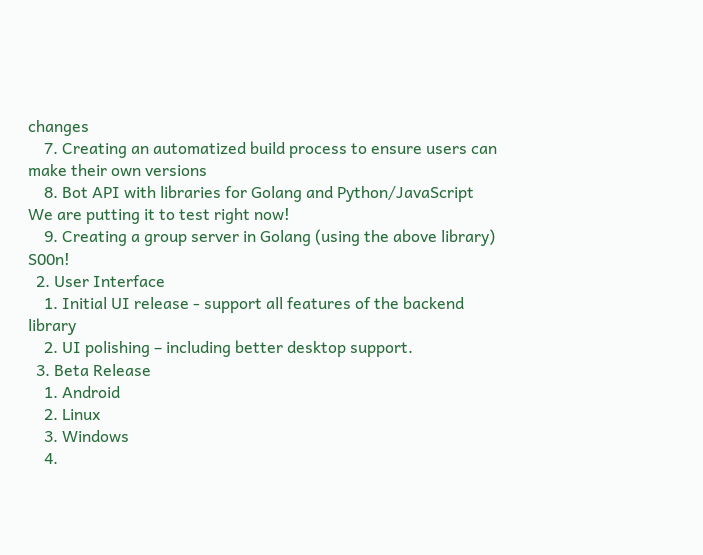changes
    7. Creating an automatized build process to ensure users can make their own versions
    8. Bot API with libraries for Golang and Python/JavaScript We are putting it to test right now!
    9. Creating a group server in Golang (using the above library) S00n!
  2. User Interface
    1. Initial UI release - support all features of the backend library
    2. UI polishing – including better desktop support.
  3. Beta Release
    1. Android
    2. Linux
    3. Windows
    4.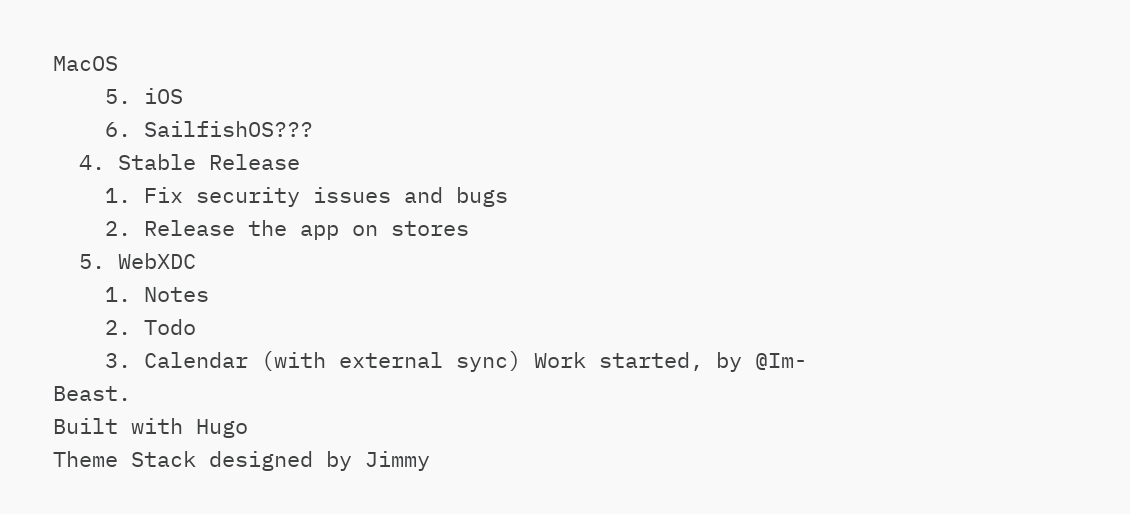MacOS
    5. iOS
    6. SailfishOS???
  4. Stable Release
    1. Fix security issues and bugs
    2. Release the app on stores
  5. WebXDC
    1. Notes
    2. Todo
    3. Calendar (with external sync) Work started, by @Im-Beast.
Built with Hugo
Theme Stack designed by Jimmy